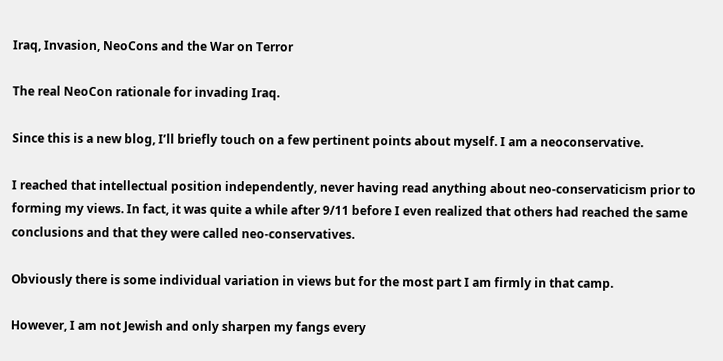Iraq, Invasion, NeoCons and the War on Terror

The real NeoCon rationale for invading Iraq.

Since this is a new blog, I’ll briefly touch on a few pertinent points about myself. I am a neoconservative.

I reached that intellectual position independently, never having read anything about neo-conservaticism prior to forming my views. In fact, it was quite a while after 9/11 before I even realized that others had reached the same conclusions and that they were called neo-conservatives.

Obviously there is some individual variation in views but for the most part I am firmly in that camp.

However, I am not Jewish and only sharpen my fangs every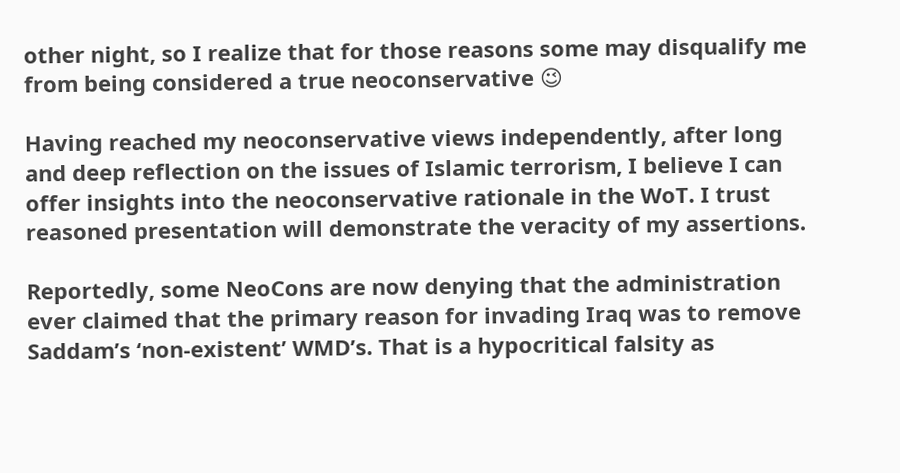other night, so I realize that for those reasons some may disqualify me from being considered a true neoconservative 😉

Having reached my neoconservative views independently, after long and deep reflection on the issues of Islamic terrorism, I believe I can offer insights into the neoconservative rationale in the WoT. I trust reasoned presentation will demonstrate the veracity of my assertions.

Reportedly, some NeoCons are now denying that the administration ever claimed that the primary reason for invading Iraq was to remove Saddam’s ‘non-existent’ WMD’s. That is a hypocritical falsity as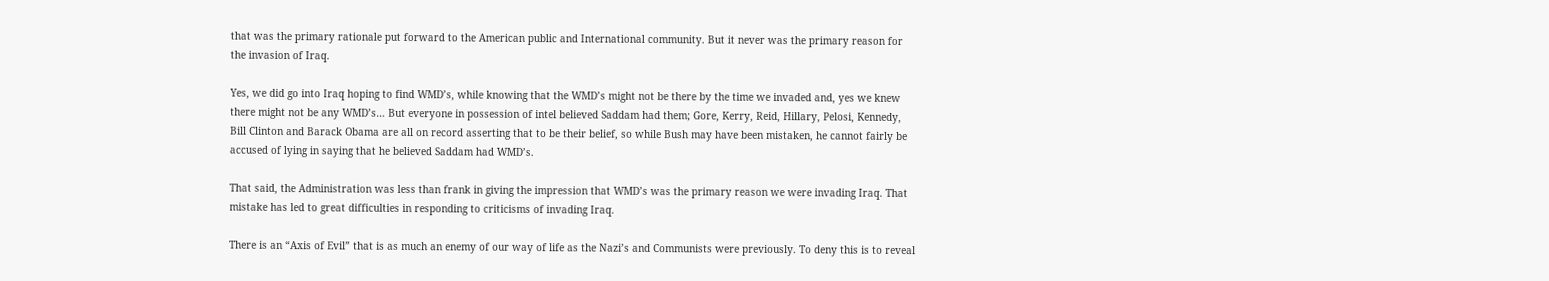that was the primary rationale put forward to the American public and International community. But it never was the primary reason for the invasion of Iraq.

Yes, we did go into Iraq hoping to find WMD’s, while knowing that the WMD’s might not be there by the time we invaded and, yes we knew there might not be any WMD’s… But everyone in possession of intel believed Saddam had them; Gore, Kerry, Reid, Hillary, Pelosi, Kennedy, Bill Clinton and Barack Obama are all on record asserting that to be their belief, so while Bush may have been mistaken, he cannot fairly be accused of lying in saying that he believed Saddam had WMD’s.

That said, the Administration was less than frank in giving the impression that WMD’s was the primary reason we were invading Iraq. That mistake has led to great difficulties in responding to criticisms of invading Iraq.

There is an “Axis of Evil” that is as much an enemy of our way of life as the Nazi’s and Communists were previously. To deny this is to reveal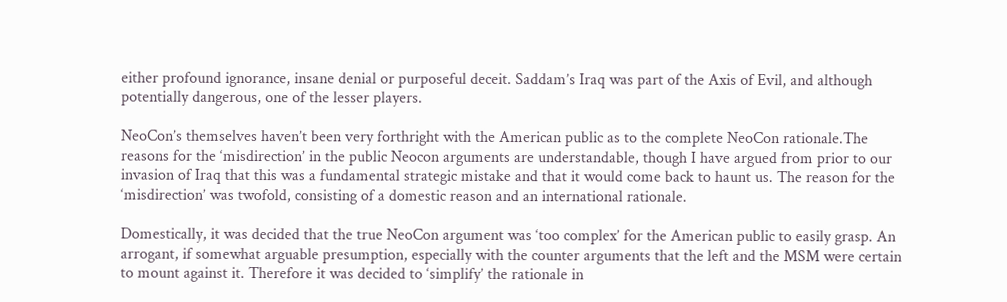either profound ignorance, insane denial or purposeful deceit. Saddam’s Iraq was part of the Axis of Evil, and although potentially dangerous, one of the lesser players.

NeoCon’s themselves haven’t been very forthright with the American public as to the complete NeoCon rationale.The reasons for the ‘misdirection’ in the public Neocon arguments are understandable, though I have argued from prior to our invasion of Iraq that this was a fundamental strategic mistake and that it would come back to haunt us. The reason for the ‘misdirection’ was twofold, consisting of a domestic reason and an international rationale.

Domestically, it was decided that the true NeoCon argument was ‘too complex’ for the American public to easily grasp. An arrogant, if somewhat arguable presumption, especially with the counter arguments that the left and the MSM were certain to mount against it. Therefore it was decided to ‘simplify’ the rationale in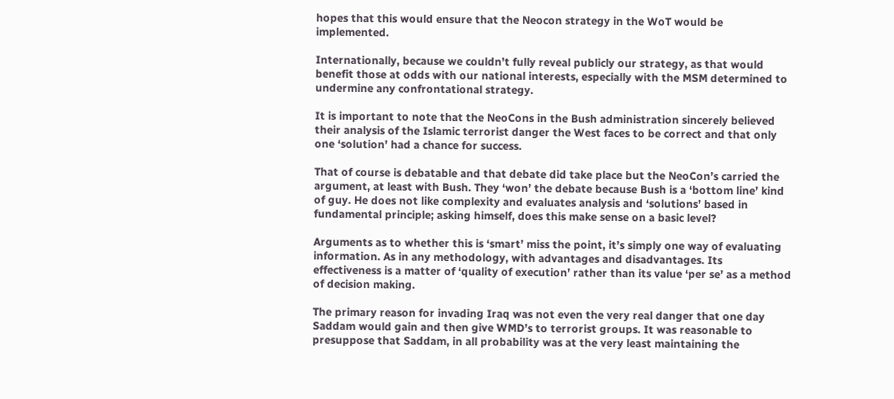hopes that this would ensure that the Neocon strategy in the WoT would be implemented.

Internationally, because we couldn’t fully reveal publicly our strategy, as that would benefit those at odds with our national interests, especially with the MSM determined to undermine any confrontational strategy.

It is important to note that the NeoCons in the Bush administration sincerely believed their analysis of the Islamic terrorist danger the West faces to be correct and that only one ‘solution’ had a chance for success.

That of course is debatable and that debate did take place but the NeoCon’s carried the argument, at least with Bush. They ‘won’ the debate because Bush is a ‘bottom line’ kind of guy. He does not like complexity and evaluates analysis and ‘solutions’ based in fundamental principle; asking himself, does this make sense on a basic level?

Arguments as to whether this is ‘smart’ miss the point, it’s simply one way of evaluating information. As in any methodology, with advantages and disadvantages. Its effectiveness is a matter of ‘quality of execution’ rather than its value ‘per se’ as a method of decision making.

The primary reason for invading Iraq was not even the very real danger that one day Saddam would gain and then give WMD’s to terrorist groups. It was reasonable to presuppose that Saddam, in all probability was at the very least maintaining the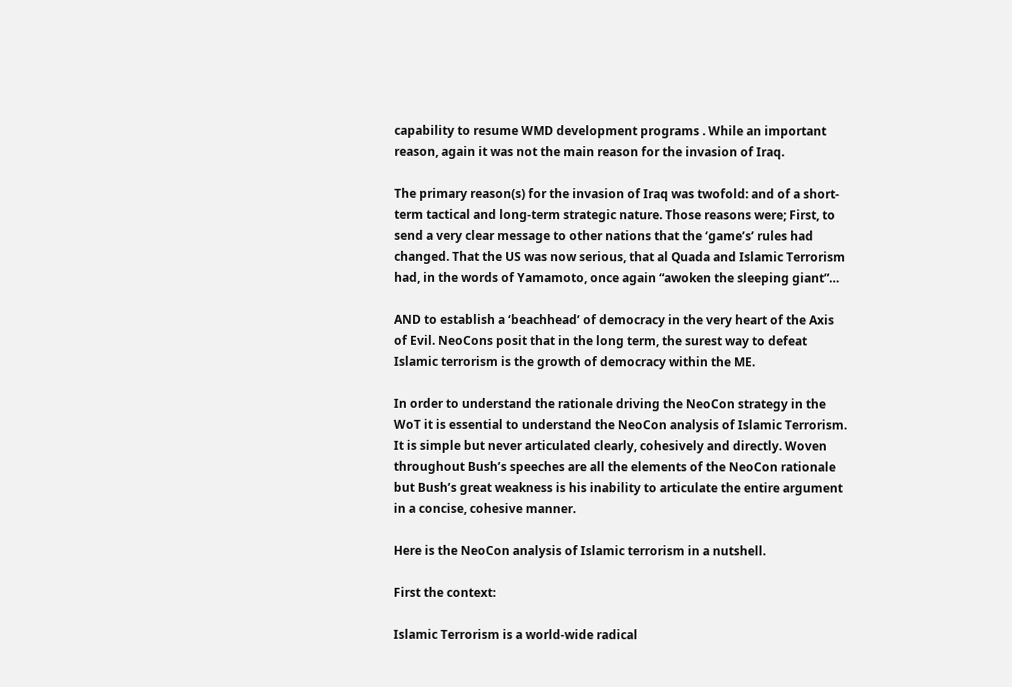capability to resume WMD development programs . While an important reason, again it was not the main reason for the invasion of Iraq.

The primary reason(s) for the invasion of Iraq was twofold: and of a short-term tactical and long-term strategic nature. Those reasons were; First, to send a very clear message to other nations that the ‘game’s’ rules had changed. That the US was now serious, that al Quada and Islamic Terrorism had, in the words of Yamamoto, once again “awoken the sleeping giant”…

AND to establish a ‘beachhead’ of democracy in the very heart of the Axis of Evil. NeoCons posit that in the long term, the surest way to defeat Islamic terrorism is the growth of democracy within the ME.

In order to understand the rationale driving the NeoCon strategy in the WoT it is essential to understand the NeoCon analysis of Islamic Terrorism. It is simple but never articulated clearly, cohesively and directly. Woven throughout Bush’s speeches are all the elements of the NeoCon rationale but Bush’s great weakness is his inability to articulate the entire argument in a concise, cohesive manner.

Here is the NeoCon analysis of Islamic terrorism in a nutshell.

First the context:

Islamic Terrorism is a world-wide radical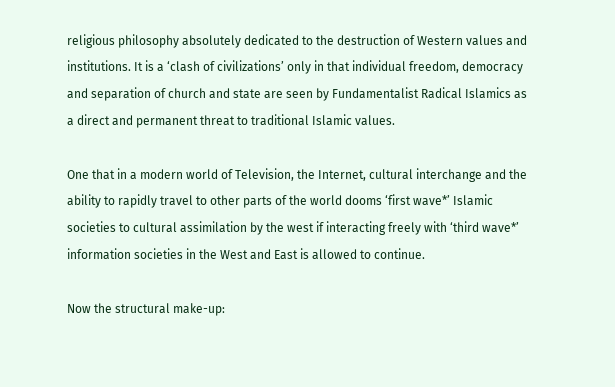religious philosophy absolutely dedicated to the destruction of Western values and institutions. It is a ‘clash of civilizations’ only in that individual freedom, democracy and separation of church and state are seen by Fundamentalist Radical Islamics as a direct and permanent threat to traditional Islamic values.

One that in a modern world of Television, the Internet, cultural interchange and the ability to rapidly travel to other parts of the world dooms ‘first wave*’ Islamic societies to cultural assimilation by the west if interacting freely with ‘third wave*’ information societies in the West and East is allowed to continue.

Now the structural make-up: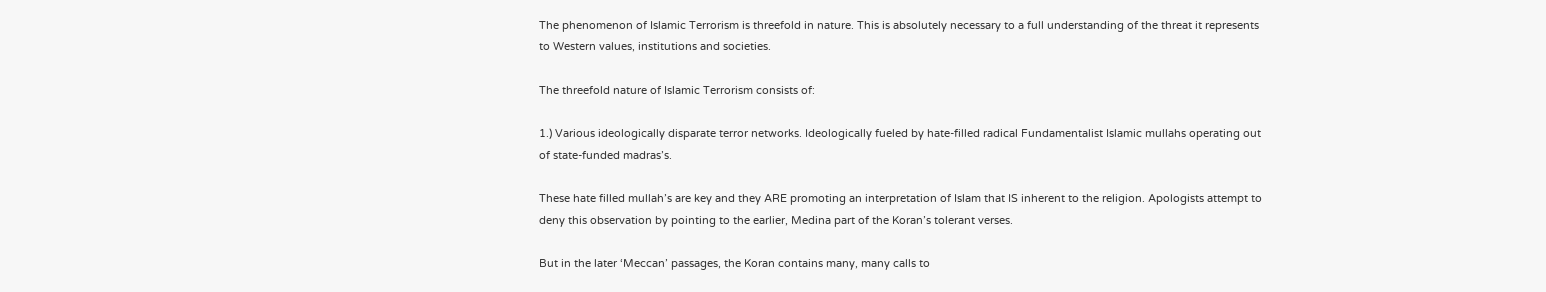The phenomenon of Islamic Terrorism is threefold in nature. This is absolutely necessary to a full understanding of the threat it represents to Western values, institutions and societies.

The threefold nature of Islamic Terrorism consists of:

1.) Various ideologically disparate terror networks. Ideologically fueled by hate-filled radical Fundamentalist Islamic mullahs operating out of state-funded madras’s.

These hate filled mullah’s are key and they ARE promoting an interpretation of Islam that IS inherent to the religion. Apologists attempt to deny this observation by pointing to the earlier, Medina part of the Koran’s tolerant verses.

But in the later ‘Meccan’ passages, the Koran contains many, many calls to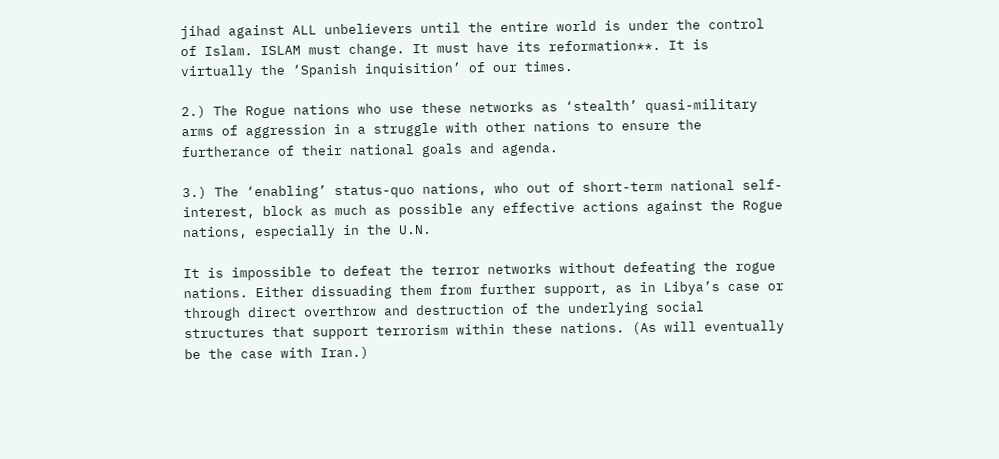jihad against ALL unbelievers until the entire world is under the control of Islam. ISLAM must change. It must have its reformation**. It is virtually the ‘Spanish inquisition’ of our times.

2.) The Rogue nations who use these networks as ‘stealth’ quasi-military arms of aggression in a struggle with other nations to ensure the furtherance of their national goals and agenda.

3.) The ‘enabling’ status-quo nations, who out of short-term national self-interest, block as much as possible any effective actions against the Rogue nations, especially in the U.N.

It is impossible to defeat the terror networks without defeating the rogue nations. Either dissuading them from further support, as in Libya’s case or through direct overthrow and destruction of the underlying social structures that support terrorism within these nations. (As will eventually be the case with Iran.)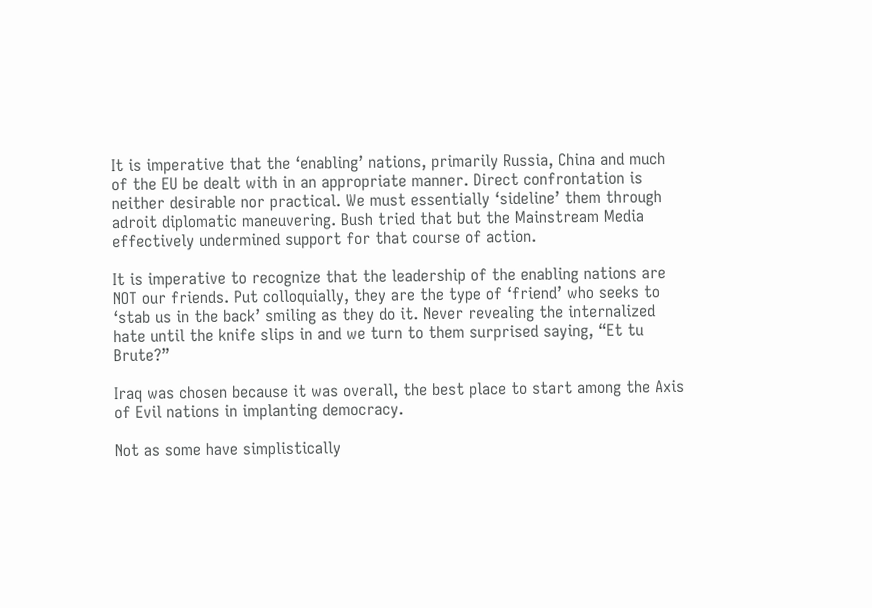It is imperative that the ‘enabling’ nations, primarily Russia, China and much of the EU be dealt with in an appropriate manner. Direct confrontation is neither desirable nor practical. We must essentially ‘sideline’ them through adroit diplomatic maneuvering. Bush tried that but the Mainstream Media effectively undermined support for that course of action.

It is imperative to recognize that the leadership of the enabling nations are NOT our friends. Put colloquially, they are the type of ‘friend’ who seeks to ‘stab us in the back’ smiling as they do it. Never revealing the internalized hate until the knife slips in and we turn to them surprised saying, “Et tu Brute?”

Iraq was chosen because it was overall, the best place to start among the Axis of Evil nations in implanting democracy.

Not as some have simplistically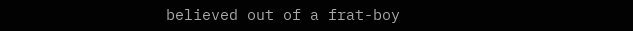believed out of a frat-boy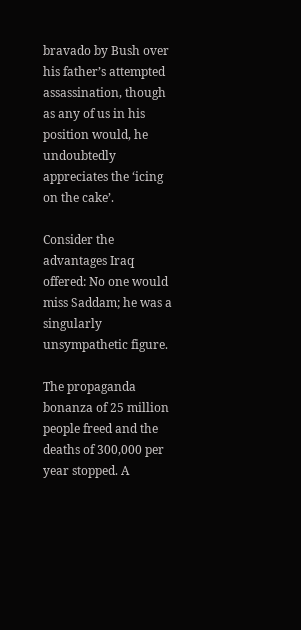bravado by Bush over his father’s attempted assassination, though as any of us in his position would, he undoubtedly appreciates the ‘icing on the cake’.

Consider the advantages Iraq offered: No one would miss Saddam; he was a singularly unsympathetic figure.

The propaganda bonanza of 25 million people freed and the deaths of 300,000 per year stopped. A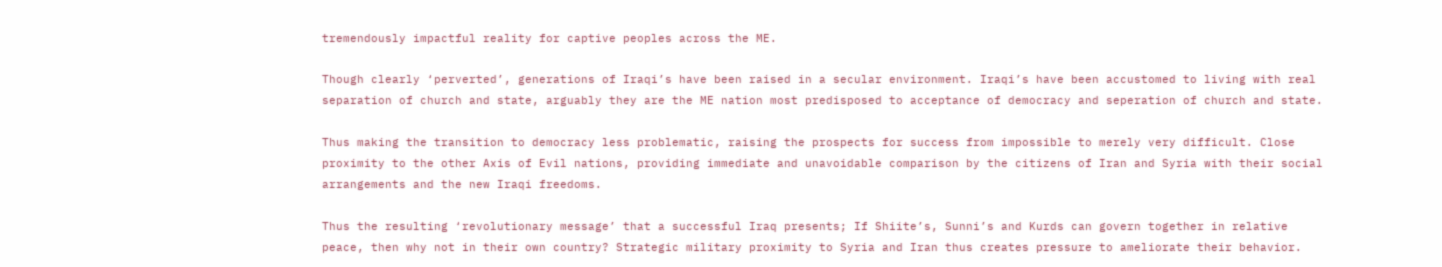tremendously impactful reality for captive peoples across the ME.

Though clearly ‘perverted’, generations of Iraqi’s have been raised in a secular environment. Iraqi’s have been accustomed to living with real separation of church and state, arguably they are the ME nation most predisposed to acceptance of democracy and seperation of church and state.

Thus making the transition to democracy less problematic, raising the prospects for success from impossible to merely very difficult. Close proximity to the other Axis of Evil nations, providing immediate and unavoidable comparison by the citizens of Iran and Syria with their social arrangements and the new Iraqi freedoms.

Thus the resulting ‘revolutionary message’ that a successful Iraq presents; If Shiite’s, Sunni’s and Kurds can govern together in relative peace, then why not in their own country? Strategic military proximity to Syria and Iran thus creates pressure to ameliorate their behavior.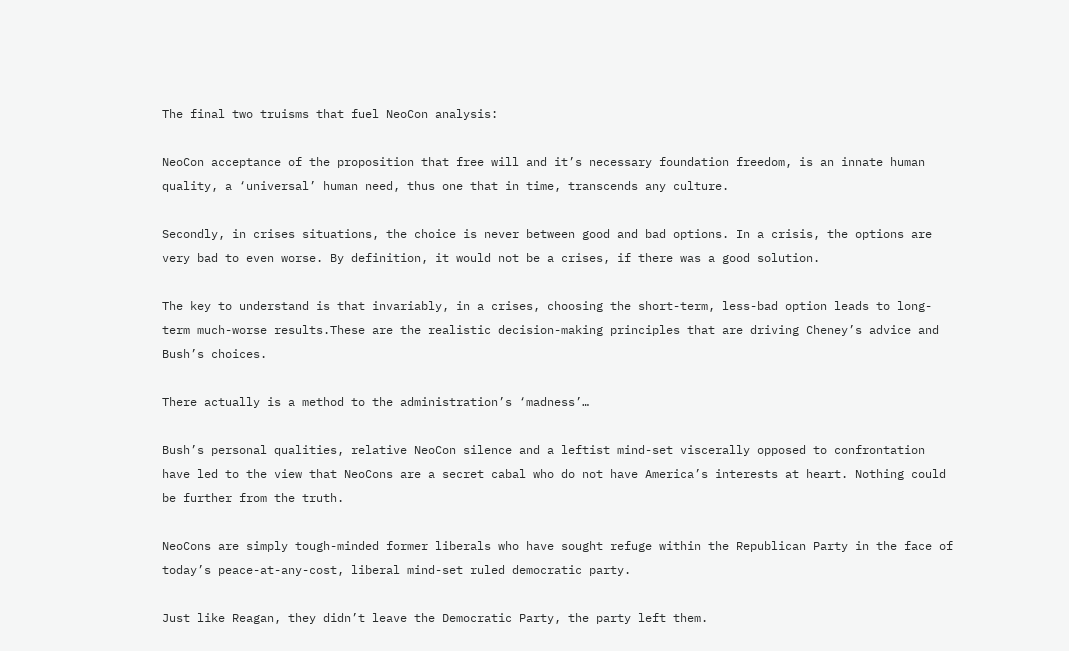The final two truisms that fuel NeoCon analysis:

NeoCon acceptance of the proposition that free will and it’s necessary foundation freedom, is an innate human quality, a ‘universal’ human need, thus one that in time, transcends any culture.

Secondly, in crises situations, the choice is never between good and bad options. In a crisis, the options are very bad to even worse. By definition, it would not be a crises, if there was a good solution.

The key to understand is that invariably, in a crises, choosing the short-term, less-bad option leads to long-term much-worse results.These are the realistic decision-making principles that are driving Cheney’s advice and Bush’s choices.

There actually is a method to the administration’s ‘madness’…

Bush’s personal qualities, relative NeoCon silence and a leftist mind-set viscerally opposed to confrontation have led to the view that NeoCons are a secret cabal who do not have America’s interests at heart. Nothing could be further from the truth.

NeoCons are simply tough-minded former liberals who have sought refuge within the Republican Party in the face of today’s peace-at-any-cost, liberal mind-set ruled democratic party.

Just like Reagan, they didn’t leave the Democratic Party, the party left them.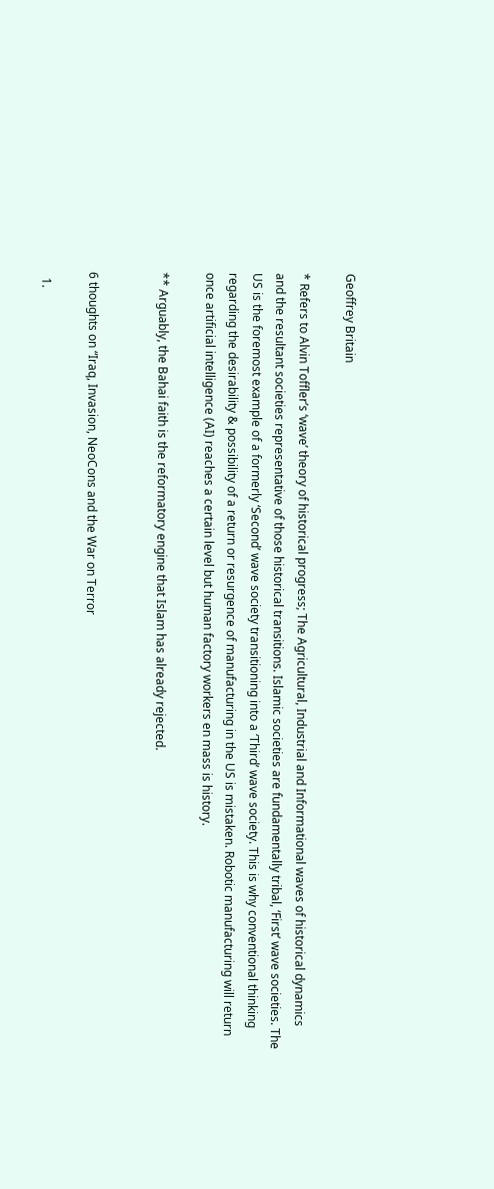Geoffrey Britain

* Refers to Alvin Toffler’s ‘wave’ theory of historical progress; The Agricultural, Industrial and Informational waves of historical dynamics and the resultant societies representative of those historical transitions. Islamic societies are fundamentally tribal, ‘First’ wave societies. The US is the foremost example of a formerly ‘Second’ wave society transitioning into a ‘Third’ wave society. This is why conventional thinking regarding the desirability & possibility of a return or resurgence of manufacturing in the US is mistaken. Robotic manufacturing will return once artificial intelligence (AI) reaches a certain level but human factory workers en mass is history.

** Arguably, the Bahai faith is the reformatory engine that Islam has already rejected.


6 thoughts on “Iraq, Invasion, NeoCons and the War on Terror

  1.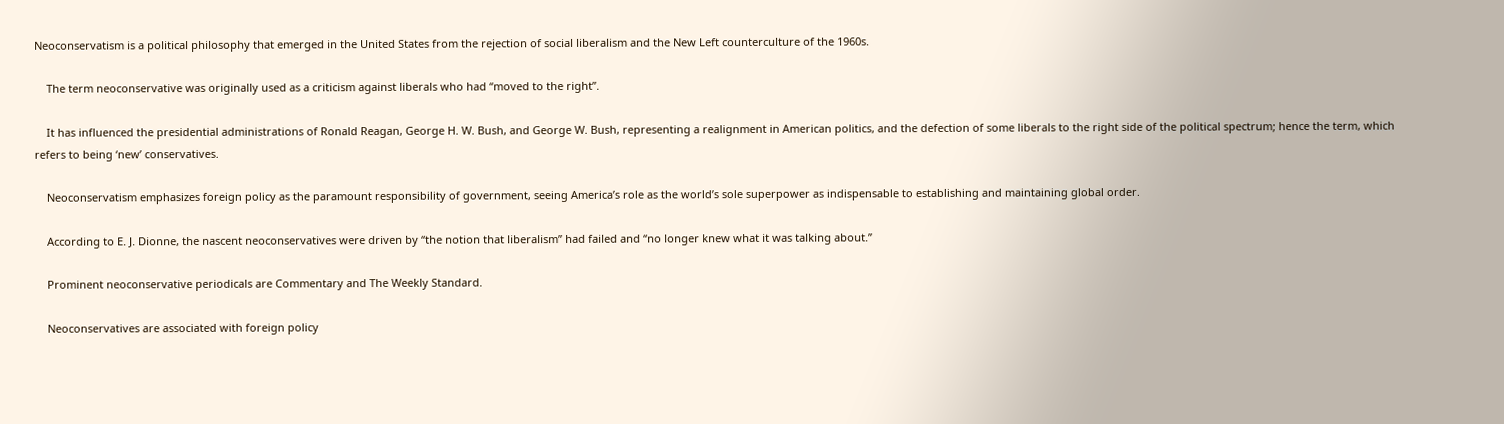Neoconservatism is a political philosophy that emerged in the United States from the rejection of social liberalism and the New Left counterculture of the 1960s.

    The term neoconservative was originally used as a criticism against liberals who had “moved to the right”.

    It has influenced the presidential administrations of Ronald Reagan, George H. W. Bush, and George W. Bush, representing a realignment in American politics, and the defection of some liberals to the right side of the political spectrum; hence the term, which refers to being ‘new’ conservatives.

    Neoconservatism emphasizes foreign policy as the paramount responsibility of government, seeing America’s role as the world’s sole superpower as indispensable to establishing and maintaining global order.

    According to E. J. Dionne, the nascent neoconservatives were driven by “the notion that liberalism” had failed and “no longer knew what it was talking about.”

    Prominent neoconservative periodicals are Commentary and The Weekly Standard.

    Neoconservatives are associated with foreign policy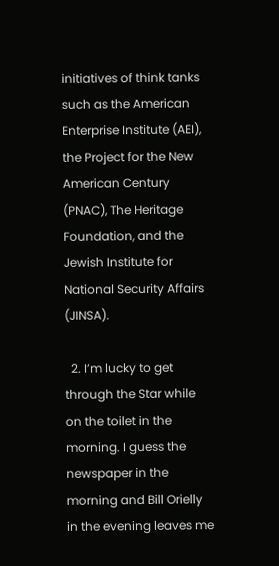initiatives of think tanks such as the American Enterprise Institute (AEI), the Project for the New American Century (PNAC), The Heritage Foundation, and the Jewish Institute for National Security Affairs (JINSA).

  2. I’m lucky to get through the Star while on the toilet in the morning. I guess the newspaper in the morning and Bill Orielly in the evening leaves me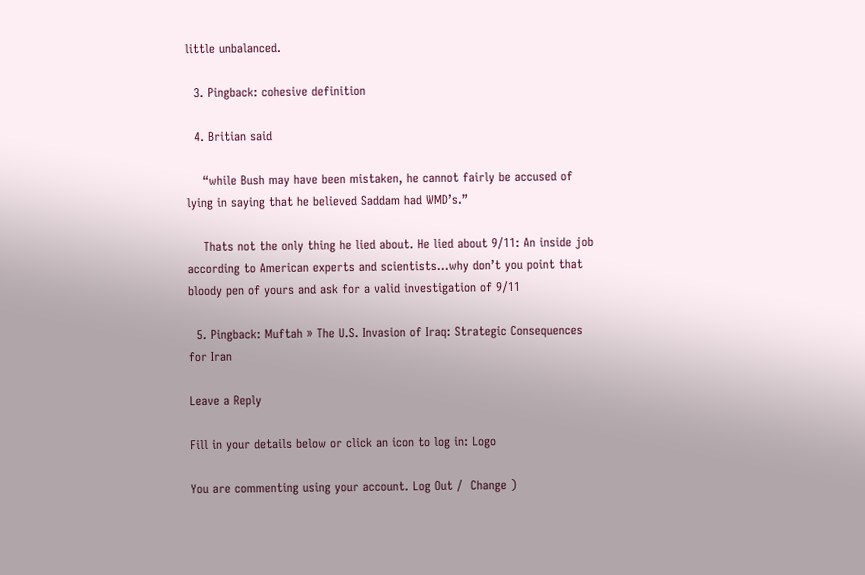little unbalanced.

  3. Pingback: cohesive definition

  4. Britian said

    “while Bush may have been mistaken, he cannot fairly be accused of lying in saying that he believed Saddam had WMD’s.”

    Thats not the only thing he lied about. He lied about 9/11: An inside job according to American experts and scientists…why don’t you point that bloody pen of yours and ask for a valid investigation of 9/11

  5. Pingback: Muftah » The U.S. Invasion of Iraq: Strategic Consequences for Iran

Leave a Reply

Fill in your details below or click an icon to log in: Logo

You are commenting using your account. Log Out /  Change )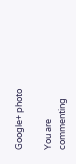Google+ photo

You are commenting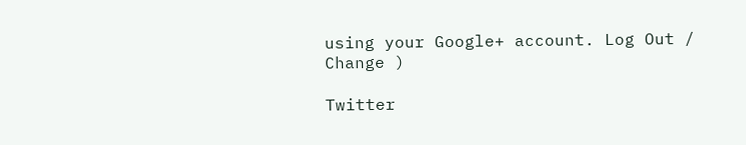using your Google+ account. Log Out /  Change )

Twitter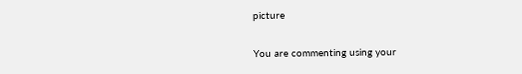picture

You are commenting using your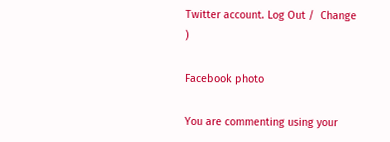Twitter account. Log Out /  Change )

Facebook photo

You are commenting using your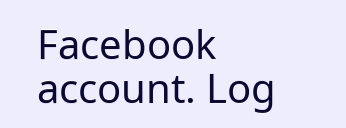Facebook account. Log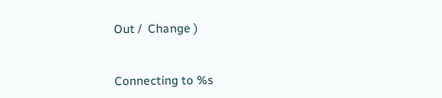Out /  Change )


Connecting to %s